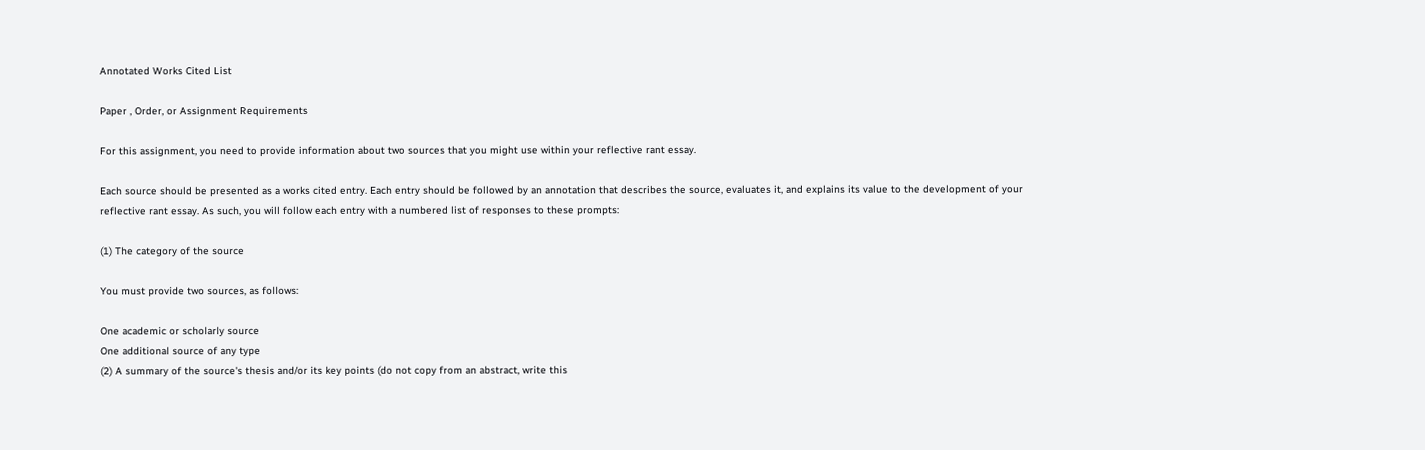Annotated Works Cited List

Paper , Order, or Assignment Requirements

For this assignment, you need to provide information about two sources that you might use within your reflective rant essay.

Each source should be presented as a works cited entry. Each entry should be followed by an annotation that describes the source, evaluates it, and explains its value to the development of your reflective rant essay. As such, you will follow each entry with a numbered list of responses to these prompts:

(1) The category of the source

You must provide two sources, as follows:

One academic or scholarly source
One additional source of any type
(2) A summary of the source's thesis and/or its key points (do not copy from an abstract, write this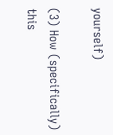yourself)

(3) How (specifically) this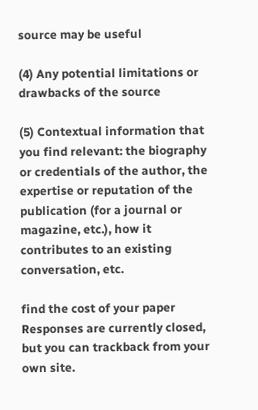source may be useful

(4) Any potential limitations or drawbacks of the source

(5) Contextual information that you find relevant: the biography or credentials of the author, the expertise or reputation of the publication (for a journal or magazine, etc.), how it contributes to an existing conversation, etc.

find the cost of your paper
Responses are currently closed, but you can trackback from your own site.